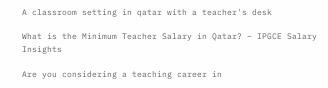A classroom setting in qatar with a teacher's desk

What is the Minimum Teacher Salary in Qatar? – IPGCE Salary Insights

Are you considering a teaching career in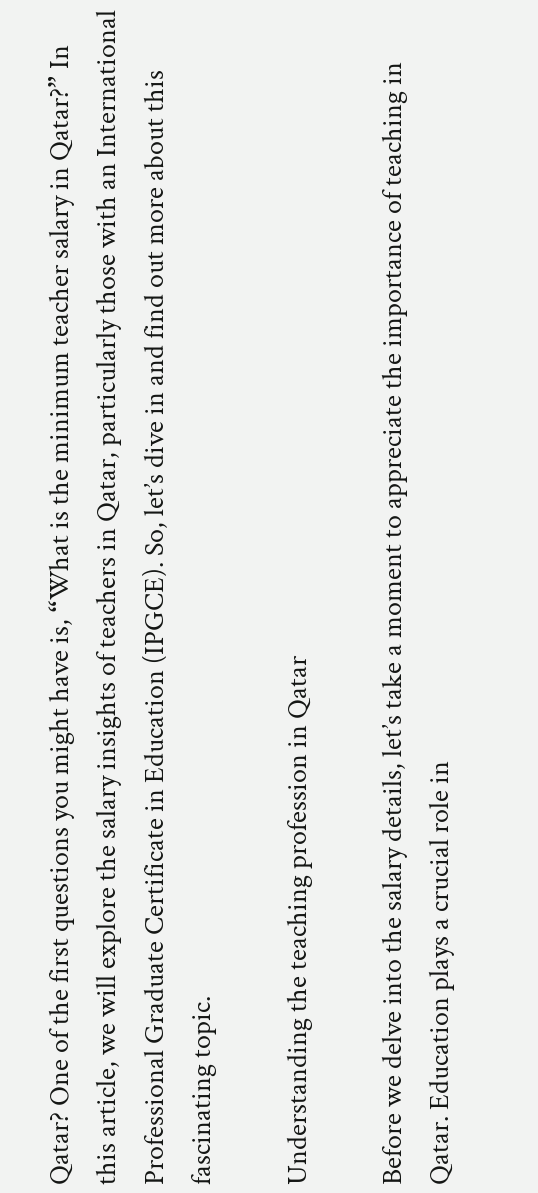Qatar? One of the first questions you might have is, “What is the minimum teacher salary in Qatar?” In this article, we will explore the salary insights of teachers in Qatar, particularly those with an International Professional Graduate Certificate in Education (IPGCE). So, let’s dive in and find out more about this fascinating topic.

Understanding the teaching profession in Qatar

Before we delve into the salary details, let’s take a moment to appreciate the importance of teaching in Qatar. Education plays a crucial role in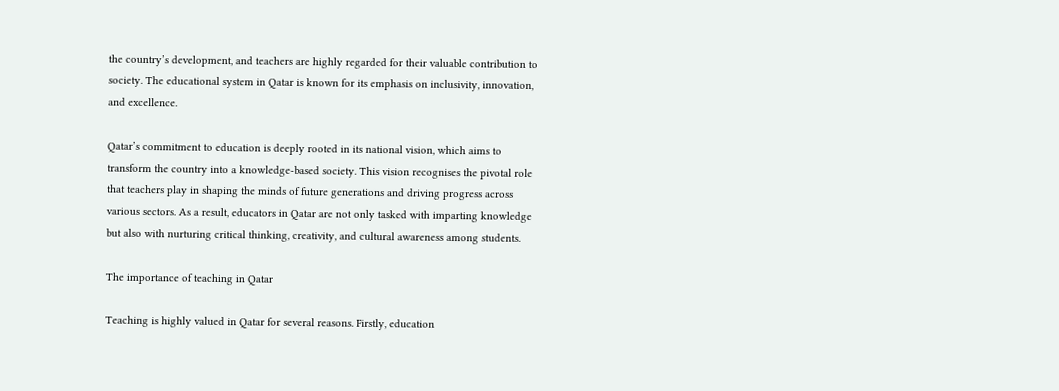the country’s development, and teachers are highly regarded for their valuable contribution to society. The educational system in Qatar is known for its emphasis on inclusivity, innovation, and excellence.

Qatar’s commitment to education is deeply rooted in its national vision, which aims to transform the country into a knowledge-based society. This vision recognises the pivotal role that teachers play in shaping the minds of future generations and driving progress across various sectors. As a result, educators in Qatar are not only tasked with imparting knowledge but also with nurturing critical thinking, creativity, and cultural awareness among students.

The importance of teaching in Qatar

Teaching is highly valued in Qatar for several reasons. Firstly, education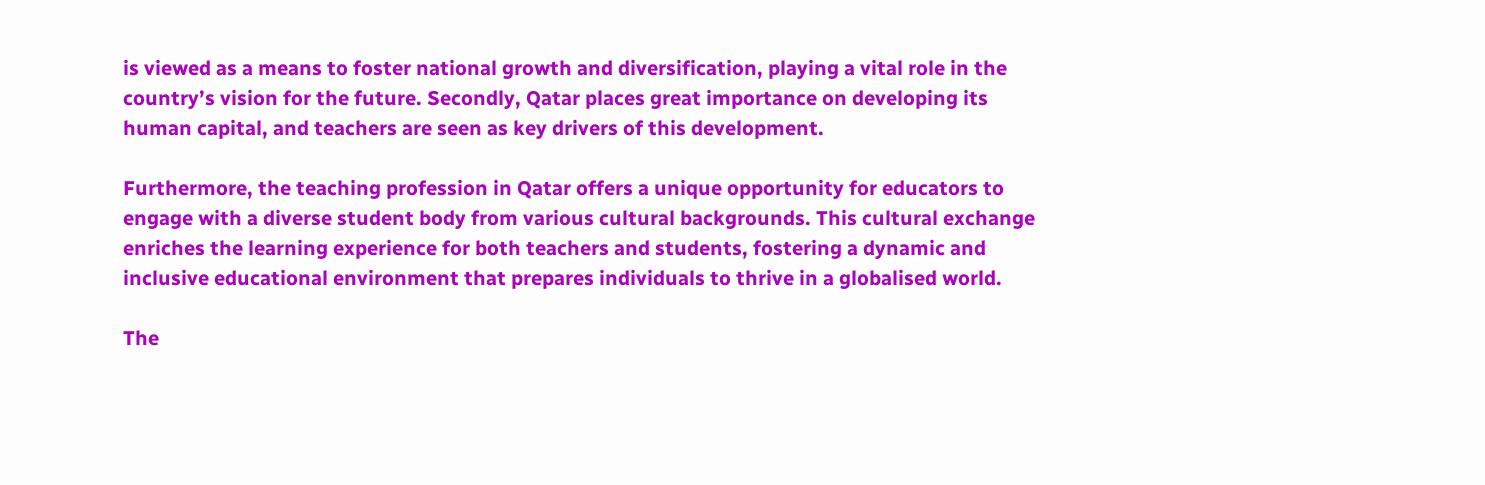is viewed as a means to foster national growth and diversification, playing a vital role in the country’s vision for the future. Secondly, Qatar places great importance on developing its human capital, and teachers are seen as key drivers of this development.

Furthermore, the teaching profession in Qatar offers a unique opportunity for educators to engage with a diverse student body from various cultural backgrounds. This cultural exchange enriches the learning experience for both teachers and students, fostering a dynamic and inclusive educational environment that prepares individuals to thrive in a globalised world.

The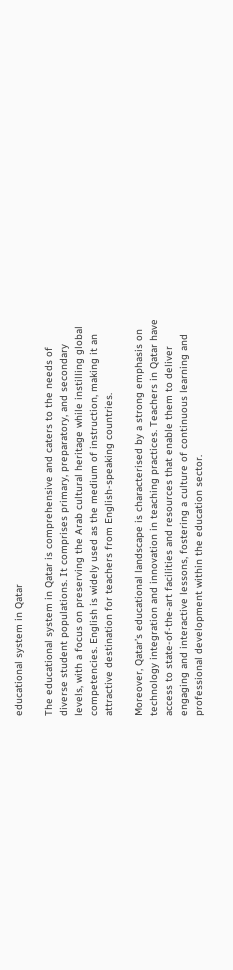educational system in Qatar

The educational system in Qatar is comprehensive and caters to the needs of diverse student populations. It comprises primary, preparatory, and secondary levels, with a focus on preserving the Arab cultural heritage while instilling global competencies. English is widely used as the medium of instruction, making it an attractive destination for teachers from English-speaking countries.

Moreover, Qatar’s educational landscape is characterised by a strong emphasis on technology integration and innovation in teaching practices. Teachers in Qatar have access to state-of-the-art facilities and resources that enable them to deliver engaging and interactive lessons, fostering a culture of continuous learning and professional development within the education sector.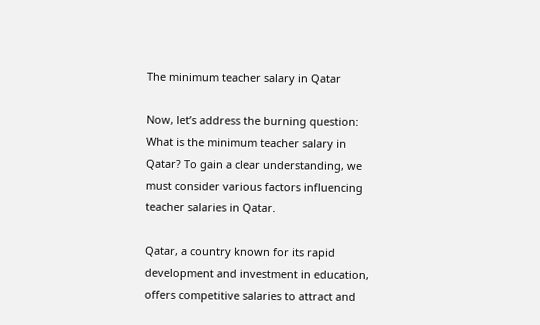The minimum teacher salary in Qatar

Now, let’s address the burning question: What is the minimum teacher salary in Qatar? To gain a clear understanding, we must consider various factors influencing teacher salaries in Qatar.

Qatar, a country known for its rapid development and investment in education, offers competitive salaries to attract and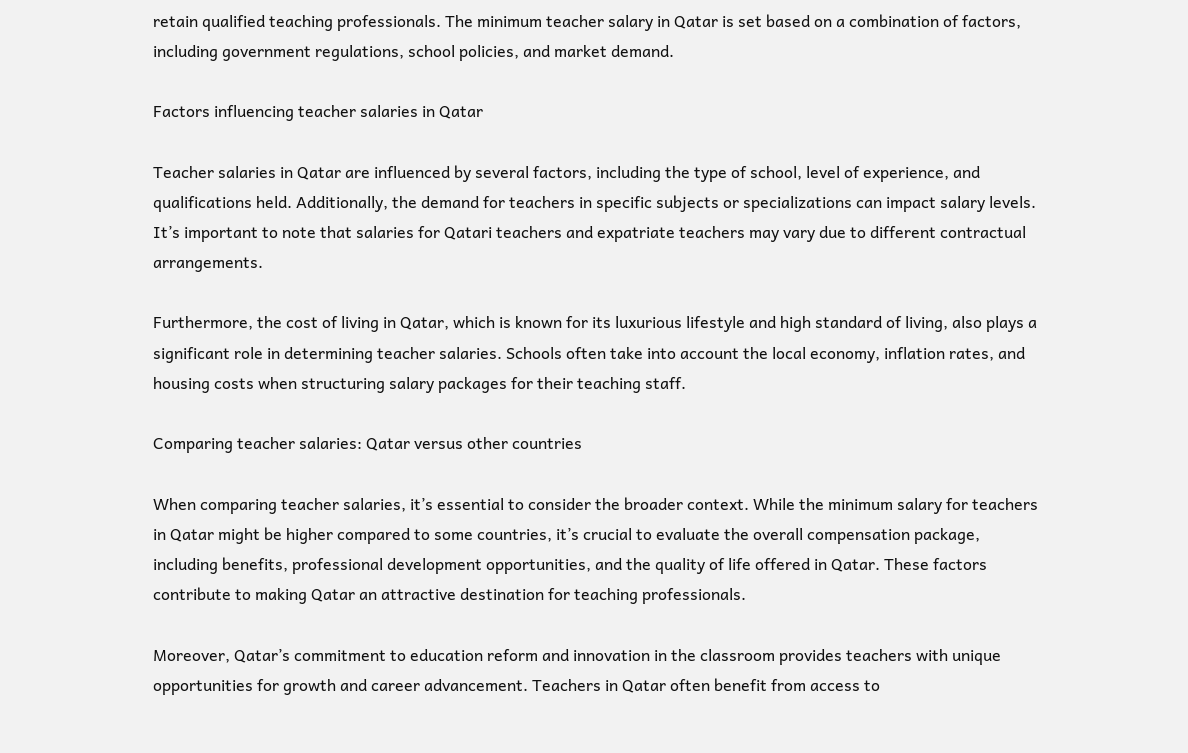retain qualified teaching professionals. The minimum teacher salary in Qatar is set based on a combination of factors, including government regulations, school policies, and market demand.

Factors influencing teacher salaries in Qatar

Teacher salaries in Qatar are influenced by several factors, including the type of school, level of experience, and qualifications held. Additionally, the demand for teachers in specific subjects or specializations can impact salary levels. It’s important to note that salaries for Qatari teachers and expatriate teachers may vary due to different contractual arrangements.

Furthermore, the cost of living in Qatar, which is known for its luxurious lifestyle and high standard of living, also plays a significant role in determining teacher salaries. Schools often take into account the local economy, inflation rates, and housing costs when structuring salary packages for their teaching staff.

Comparing teacher salaries: Qatar versus other countries

When comparing teacher salaries, it’s essential to consider the broader context. While the minimum salary for teachers in Qatar might be higher compared to some countries, it’s crucial to evaluate the overall compensation package, including benefits, professional development opportunities, and the quality of life offered in Qatar. These factors contribute to making Qatar an attractive destination for teaching professionals.

Moreover, Qatar’s commitment to education reform and innovation in the classroom provides teachers with unique opportunities for growth and career advancement. Teachers in Qatar often benefit from access to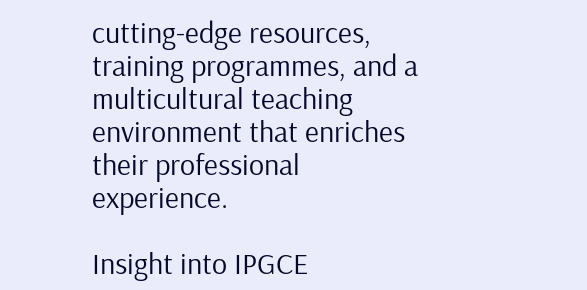cutting-edge resources, training programmes, and a multicultural teaching environment that enriches their professional experience.

Insight into IPGCE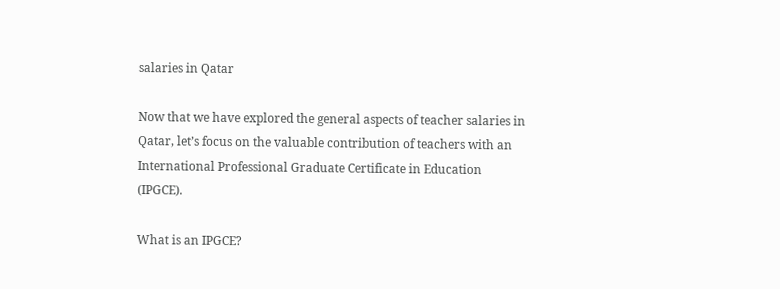salaries in Qatar

Now that we have explored the general aspects of teacher salaries in Qatar, let’s focus on the valuable contribution of teachers with an International Professional Graduate Certificate in Education (IPGCE).

What is an IPGCE?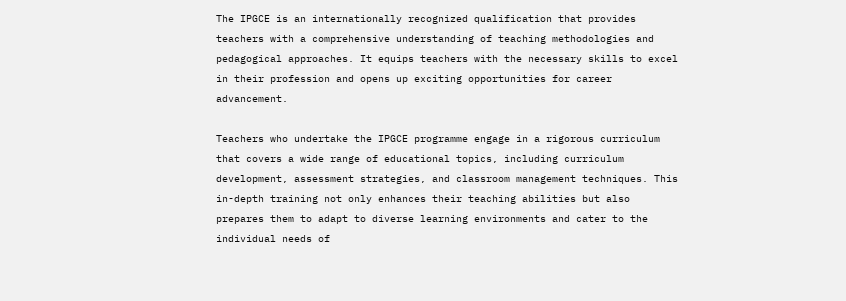The IPGCE is an internationally recognized qualification that provides teachers with a comprehensive understanding of teaching methodologies and pedagogical approaches. It equips teachers with the necessary skills to excel in their profession and opens up exciting opportunities for career advancement.

Teachers who undertake the IPGCE programme engage in a rigorous curriculum that covers a wide range of educational topics, including curriculum development, assessment strategies, and classroom management techniques. This in-depth training not only enhances their teaching abilities but also prepares them to adapt to diverse learning environments and cater to the individual needs of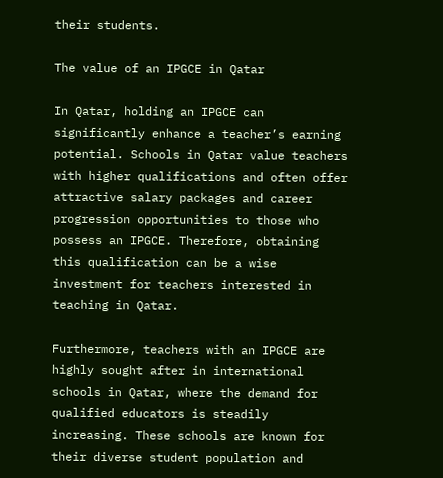their students.

The value of an IPGCE in Qatar

In Qatar, holding an IPGCE can significantly enhance a teacher’s earning potential. Schools in Qatar value teachers with higher qualifications and often offer attractive salary packages and career progression opportunities to those who possess an IPGCE. Therefore, obtaining this qualification can be a wise investment for teachers interested in teaching in Qatar.

Furthermore, teachers with an IPGCE are highly sought after in international schools in Qatar, where the demand for qualified educators is steadily increasing. These schools are known for their diverse student population and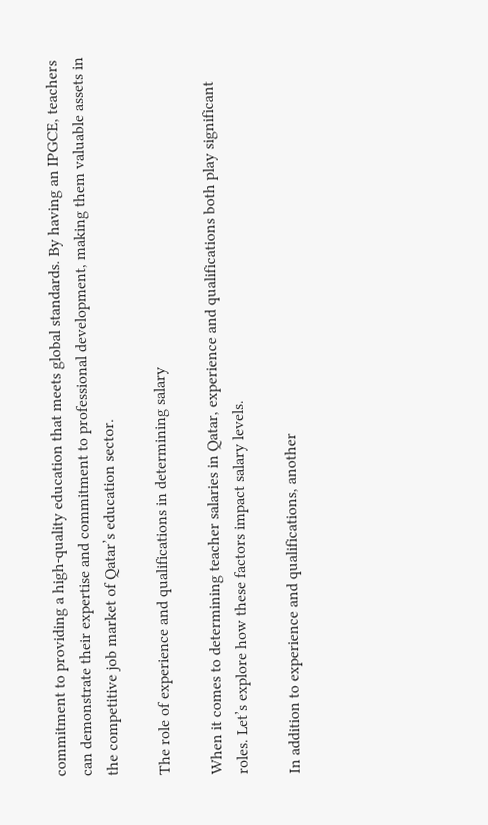commitment to providing a high-quality education that meets global standards. By having an IPGCE, teachers can demonstrate their expertise and commitment to professional development, making them valuable assets in the competitive job market of Qatar’s education sector.

The role of experience and qualifications in determining salary

When it comes to determining teacher salaries in Qatar, experience and qualifications both play significant roles. Let’s explore how these factors impact salary levels.

In addition to experience and qualifications, another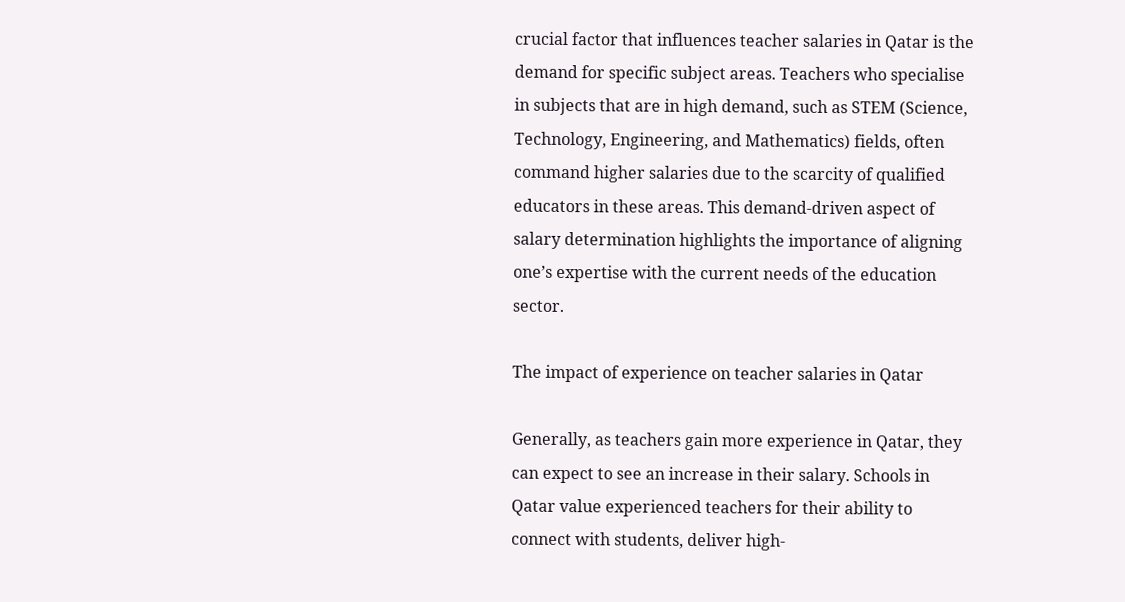crucial factor that influences teacher salaries in Qatar is the demand for specific subject areas. Teachers who specialise in subjects that are in high demand, such as STEM (Science, Technology, Engineering, and Mathematics) fields, often command higher salaries due to the scarcity of qualified educators in these areas. This demand-driven aspect of salary determination highlights the importance of aligning one’s expertise with the current needs of the education sector.

The impact of experience on teacher salaries in Qatar

Generally, as teachers gain more experience in Qatar, they can expect to see an increase in their salary. Schools in Qatar value experienced teachers for their ability to connect with students, deliver high-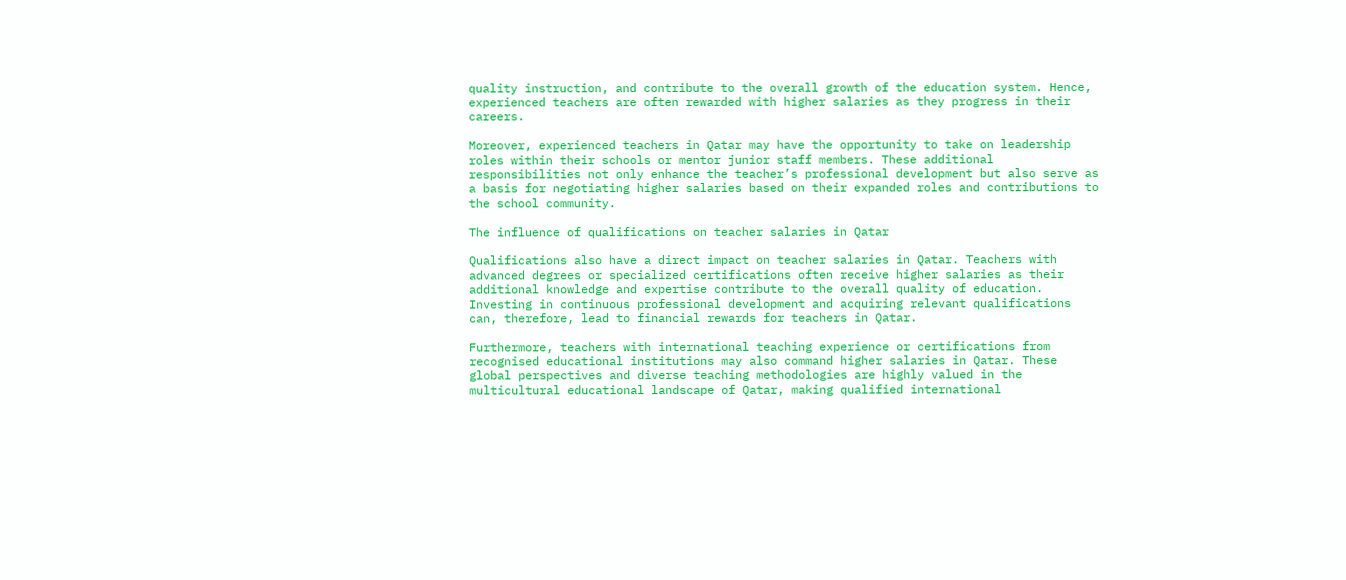quality instruction, and contribute to the overall growth of the education system. Hence, experienced teachers are often rewarded with higher salaries as they progress in their careers.

Moreover, experienced teachers in Qatar may have the opportunity to take on leadership roles within their schools or mentor junior staff members. These additional responsibilities not only enhance the teacher’s professional development but also serve as a basis for negotiating higher salaries based on their expanded roles and contributions to the school community.

The influence of qualifications on teacher salaries in Qatar

Qualifications also have a direct impact on teacher salaries in Qatar. Teachers with advanced degrees or specialized certifications often receive higher salaries as their additional knowledge and expertise contribute to the overall quality of education. Investing in continuous professional development and acquiring relevant qualifications can, therefore, lead to financial rewards for teachers in Qatar.

Furthermore, teachers with international teaching experience or certifications from recognised educational institutions may also command higher salaries in Qatar. These global perspectives and diverse teaching methodologies are highly valued in the multicultural educational landscape of Qatar, making qualified international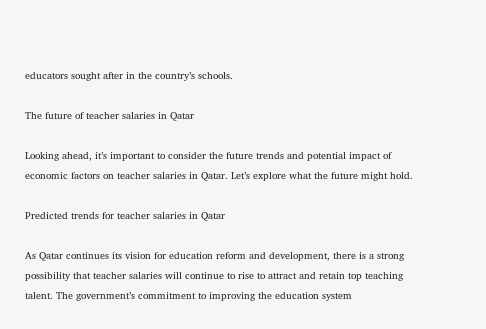educators sought after in the country’s schools.

The future of teacher salaries in Qatar

Looking ahead, it’s important to consider the future trends and potential impact of economic factors on teacher salaries in Qatar. Let’s explore what the future might hold.

Predicted trends for teacher salaries in Qatar

As Qatar continues its vision for education reform and development, there is a strong possibility that teacher salaries will continue to rise to attract and retain top teaching talent. The government’s commitment to improving the education system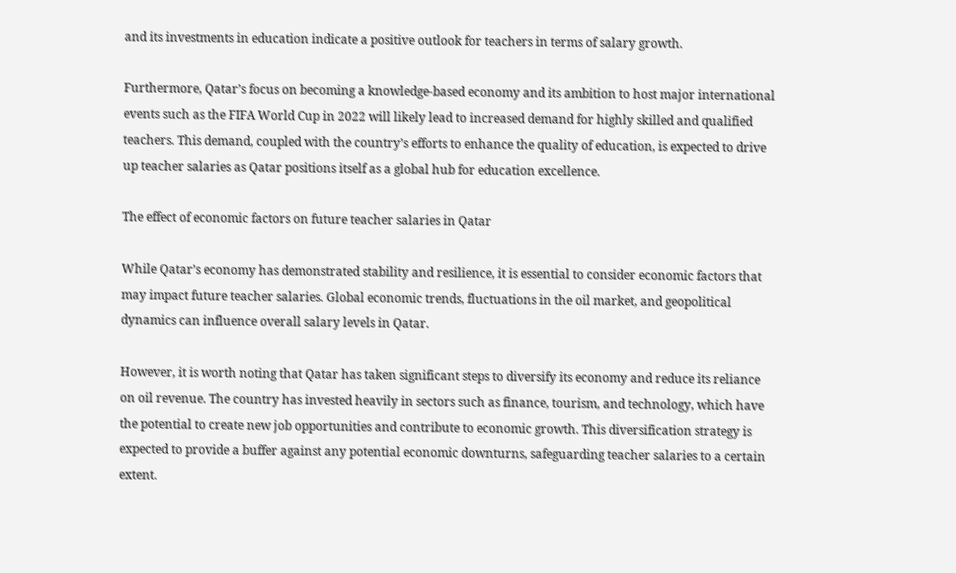and its investments in education indicate a positive outlook for teachers in terms of salary growth.

Furthermore, Qatar’s focus on becoming a knowledge-based economy and its ambition to host major international events such as the FIFA World Cup in 2022 will likely lead to increased demand for highly skilled and qualified teachers. This demand, coupled with the country’s efforts to enhance the quality of education, is expected to drive up teacher salaries as Qatar positions itself as a global hub for education excellence.

The effect of economic factors on future teacher salaries in Qatar

While Qatar’s economy has demonstrated stability and resilience, it is essential to consider economic factors that may impact future teacher salaries. Global economic trends, fluctuations in the oil market, and geopolitical dynamics can influence overall salary levels in Qatar.

However, it is worth noting that Qatar has taken significant steps to diversify its economy and reduce its reliance on oil revenue. The country has invested heavily in sectors such as finance, tourism, and technology, which have the potential to create new job opportunities and contribute to economic growth. This diversification strategy is expected to provide a buffer against any potential economic downturns, safeguarding teacher salaries to a certain extent.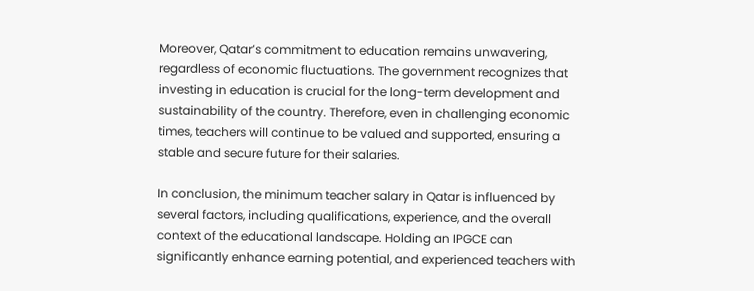Moreover, Qatar’s commitment to education remains unwavering, regardless of economic fluctuations. The government recognizes that investing in education is crucial for the long-term development and sustainability of the country. Therefore, even in challenging economic times, teachers will continue to be valued and supported, ensuring a stable and secure future for their salaries.

In conclusion, the minimum teacher salary in Qatar is influenced by several factors, including qualifications, experience, and the overall context of the educational landscape. Holding an IPGCE can significantly enhance earning potential, and experienced teachers with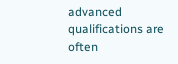advanced qualifications are often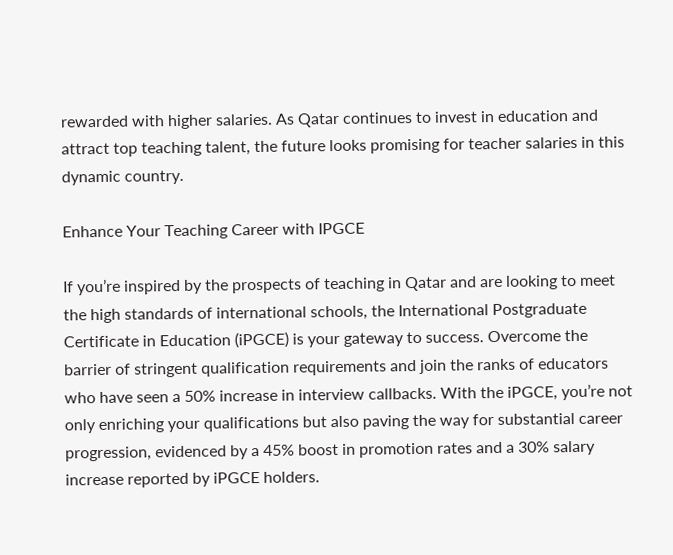rewarded with higher salaries. As Qatar continues to invest in education and attract top teaching talent, the future looks promising for teacher salaries in this dynamic country.

Enhance Your Teaching Career with IPGCE

If you’re inspired by the prospects of teaching in Qatar and are looking to meet the high standards of international schools, the International Postgraduate Certificate in Education (iPGCE) is your gateway to success. Overcome the barrier of stringent qualification requirements and join the ranks of educators who have seen a 50% increase in interview callbacks. With the iPGCE, you’re not only enriching your qualifications but also paving the way for substantial career progression, evidenced by a 45% boost in promotion rates and a 30% salary increase reported by iPGCE holders.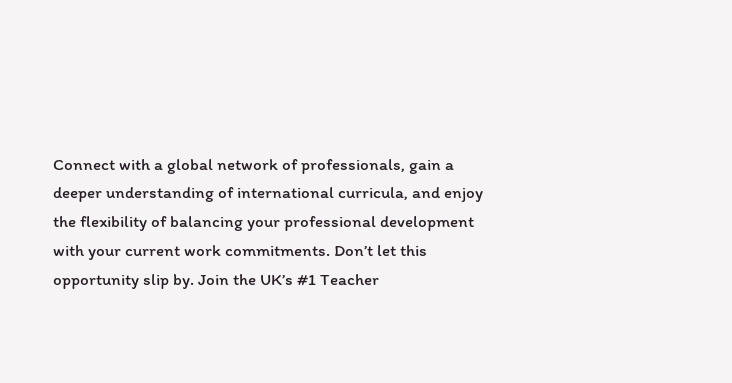Connect with a global network of professionals, gain a deeper understanding of international curricula, and enjoy the flexibility of balancing your professional development with your current work commitments. Don’t let this opportunity slip by. Join the UK’s #1 Teacher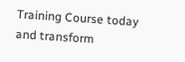Training Course today and transform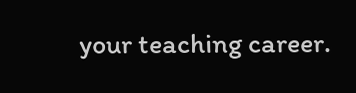your teaching career.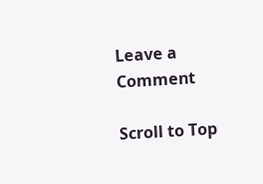Leave a Comment

Scroll to Top